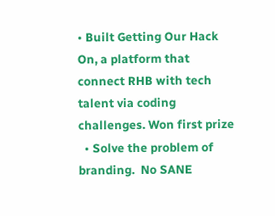• Built Getting Our Hack On, a platform that connect RHB with tech talent via coding challenges. Won first prize
  • Solve the problem of branding.  No SANE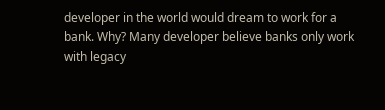developer in the world would dream to work for a bank. Why? Many developer believe banks only work with legacy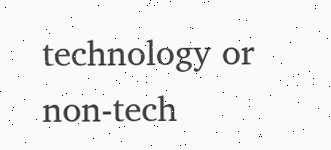technology or non-tech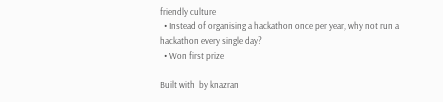friendly culture
  • Instead of organising a hackathon once per year, why not run a hackathon every single day?
  • Won first prize

Built with  by knazran